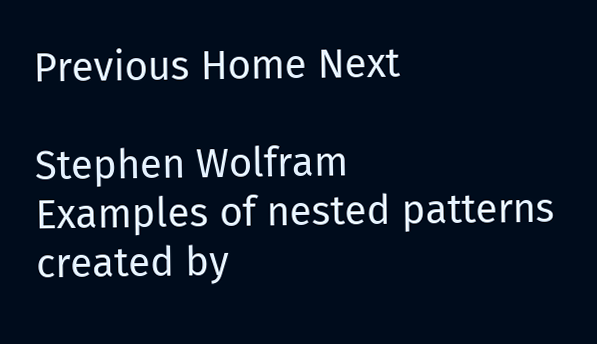Previous Home Next

Stephen Wolfram
Examples of nested patterns created by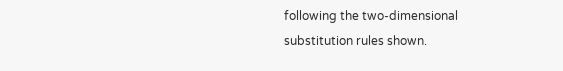following the two-dimensional substitution rules shown.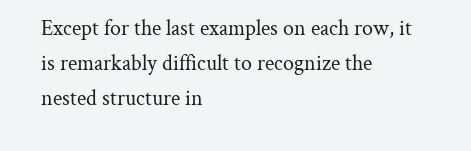Except for the last examples on each row, it is remarkably difficult to recognize the nested structure in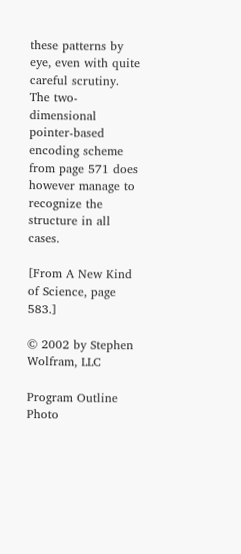these patterns by eye, even with quite careful scrutiny. The two-dimensional pointer-based encoding scheme from page 571 does however manage to recognize the structure in all cases.

[From A New Kind of Science, page 583.]

© 2002 by Stephen Wolfram, LLC

Program Outline
Photo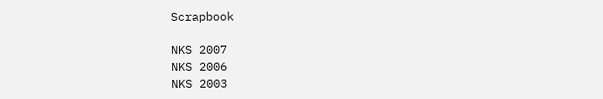Scrapbook

NKS 2007
NKS 2006
NKS 2003